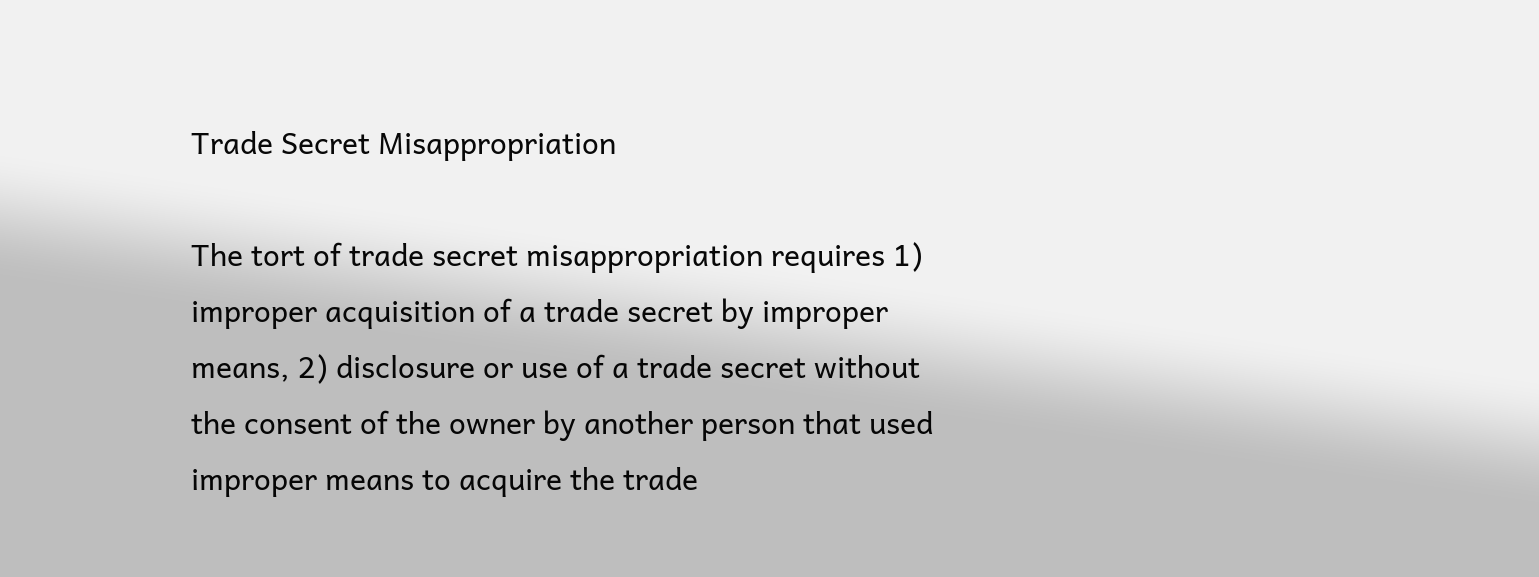Trade Secret Misappropriation

The tort of trade secret misappropriation requires 1) improper acquisition of a trade secret by improper means, 2) disclosure or use of a trade secret without the consent of the owner by another person that used improper means to acquire the trade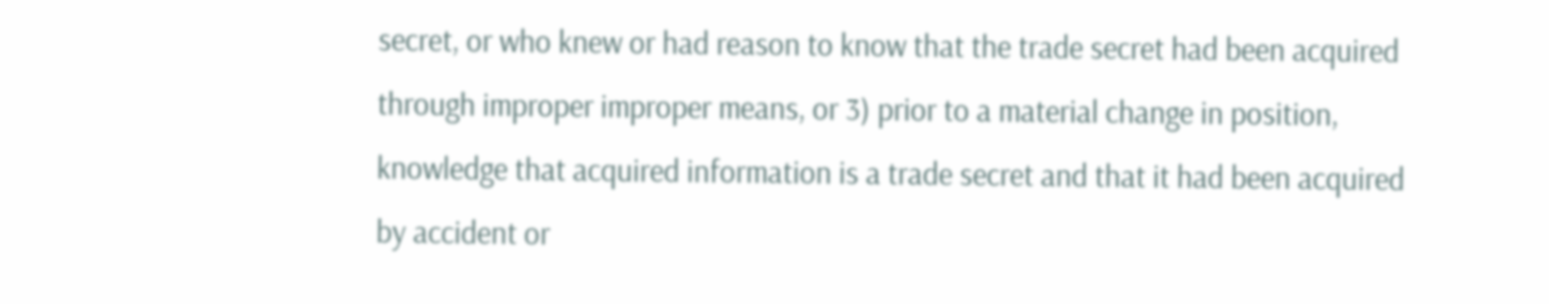secret, or who knew or had reason to know that the trade secret had been acquired through improper improper means, or 3) prior to a material change in position, knowledge that acquired information is a trade secret and that it had been acquired by accident or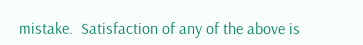mistake.  Satisfaction of any of the above is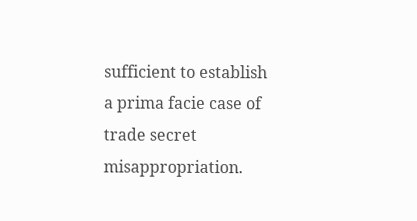sufficient to establish a prima facie case of trade secret misappropriation.